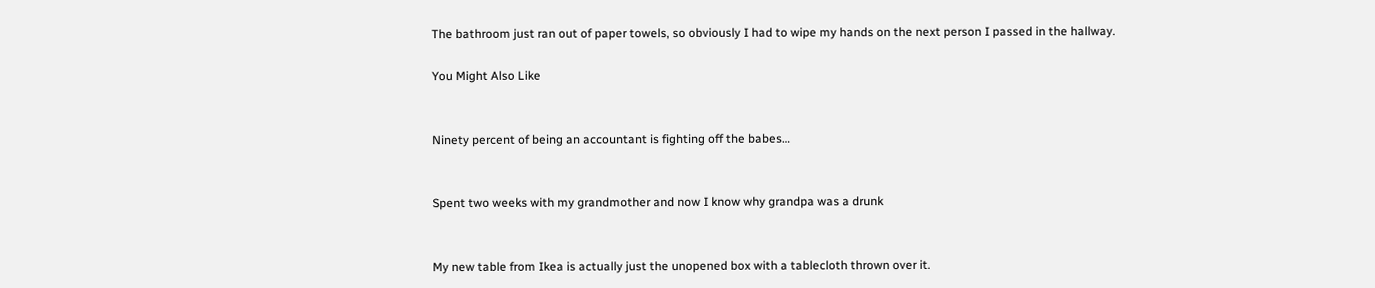The bathroom just ran out of paper towels, so obviously I had to wipe my hands on the next person I passed in the hallway.

You Might Also Like


Ninety percent of being an accountant is fighting off the babes…


Spent two weeks with my grandmother and now I know why grandpa was a drunk


My new table from Ikea is actually just the unopened box with a tablecloth thrown over it.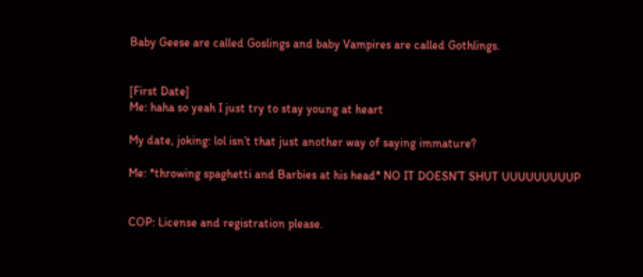Baby Geese are called Goslings and baby Vampires are called Gothlings.


[First Date]
Me: haha so yeah I just try to stay young at heart

My date, joking: lol isn’t that just another way of saying immature?

Me: *throwing spaghetti and Barbies at his head* NO IT DOESN’T SHUT UUUUUUUUUP


COP: License and registration please.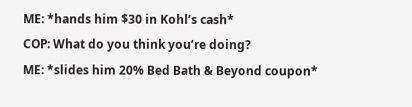ME: *hands him $30 in Kohl’s cash*
COP: What do you think you’re doing?
ME: *slides him 20% Bed Bath & Beyond coupon*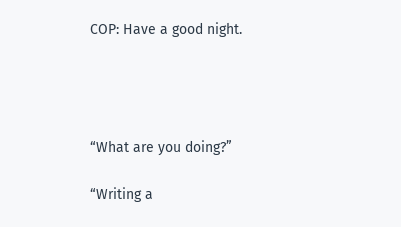COP: Have a good night.




“What are you doing?”

“Writing a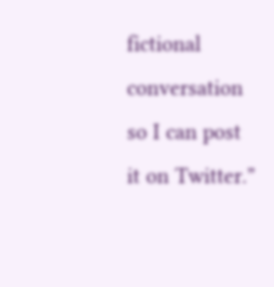fictional conversation so I can post it on Twitter.”